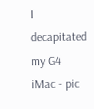I decapitated my G4 iMac - pic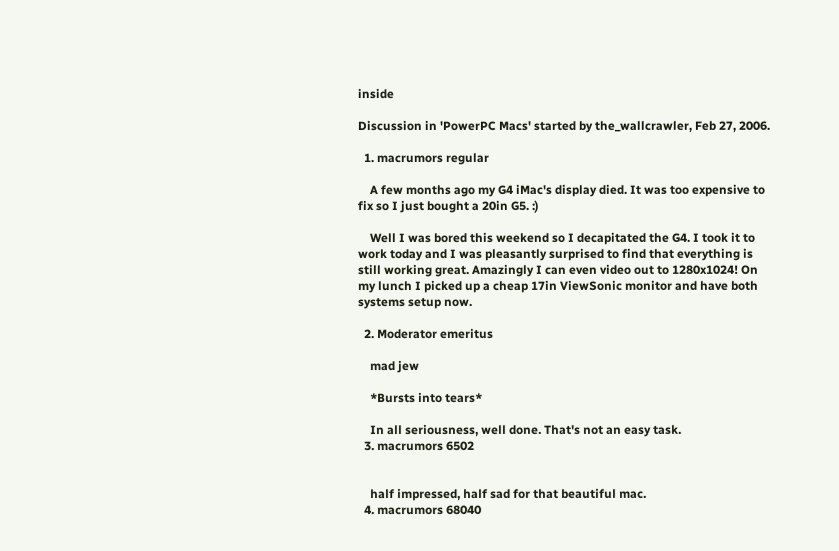inside

Discussion in 'PowerPC Macs' started by the_wallcrawler, Feb 27, 2006.

  1. macrumors regular

    A few months ago my G4 iMac's display died. It was too expensive to fix so I just bought a 20in G5. :)

    Well I was bored this weekend so I decapitated the G4. I took it to work today and I was pleasantly surprised to find that everything is still working great. Amazingly I can even video out to 1280x1024! On my lunch I picked up a cheap 17in ViewSonic monitor and have both systems setup now.

  2. Moderator emeritus

    mad jew

    *Bursts into tears*

    In all seriousness, well done. That's not an easy task.
  3. macrumors 6502


    half impressed, half sad for that beautiful mac.
  4. macrumors 68040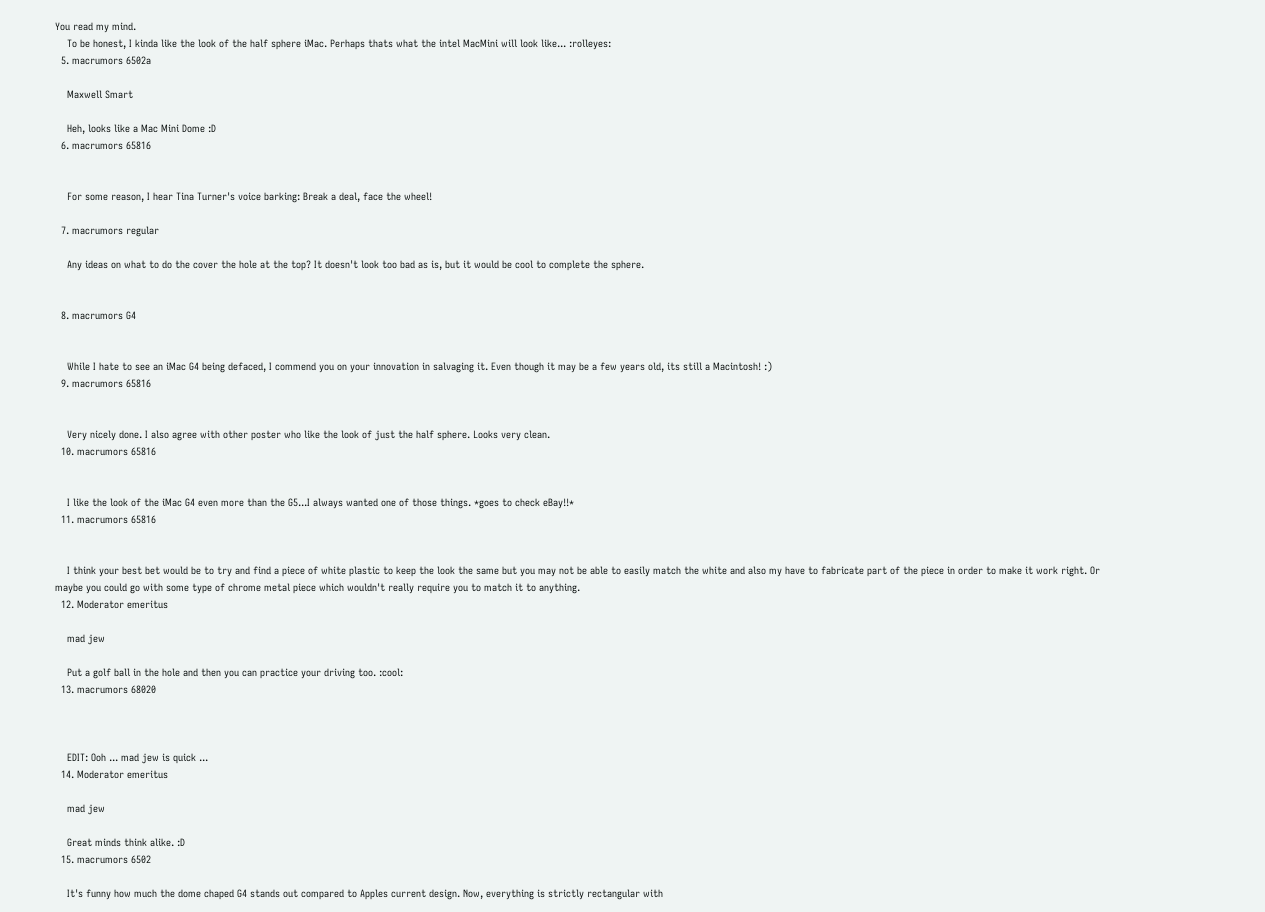You read my mind.
    To be honest, I kinda like the look of the half sphere iMac. Perhaps thats what the intel MacMini will look like... :rolleyes:
  5. macrumors 6502a

    Maxwell Smart

    Heh, looks like a Mac Mini Dome :D
  6. macrumors 65816


    For some reason, I hear Tina Turner's voice barking: Break a deal, face the wheel!

  7. macrumors regular

    Any ideas on what to do the cover the hole at the top? It doesn't look too bad as is, but it would be cool to complete the sphere.


  8. macrumors G4


    While I hate to see an iMac G4 being defaced, I commend you on your innovation in salvaging it. Even though it may be a few years old, its still a Macintosh! :)
  9. macrumors 65816


    Very nicely done. I also agree with other poster who like the look of just the half sphere. Looks very clean.
  10. macrumors 65816


    I like the look of the iMac G4 even more than the G5...I always wanted one of those things. *goes to check eBay!!*
  11. macrumors 65816


    I think your best bet would be to try and find a piece of white plastic to keep the look the same but you may not be able to easily match the white and also my have to fabricate part of the piece in order to make it work right. Or maybe you could go with some type of chrome metal piece which wouldn't really require you to match it to anything.
  12. Moderator emeritus

    mad jew

    Put a golf ball in the hole and then you can practice your driving too. :cool:
  13. macrumors 68020



    EDIT: Ooh ... mad jew is quick ...
  14. Moderator emeritus

    mad jew

    Great minds think alike. :D
  15. macrumors 6502

    It's funny how much the dome chaped G4 stands out compared to Apples current design. Now, everything is strictly rectangular with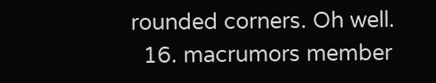rounded corners. Oh well.
  16. macrumors member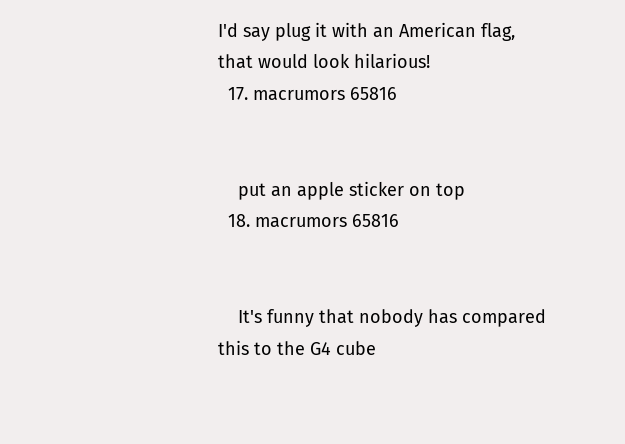I'd say plug it with an American flag, that would look hilarious!
  17. macrumors 65816


    put an apple sticker on top
  18. macrumors 65816


    It's funny that nobody has compared this to the G4 cube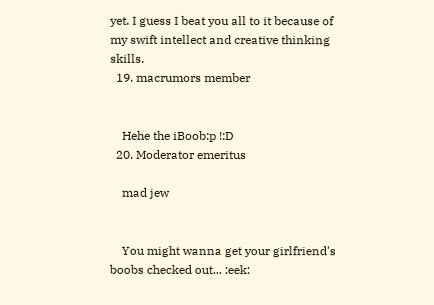yet. I guess I beat you all to it because of my swift intellect and creative thinking skills.
  19. macrumors member


    Hehe the iBoob:p !:D
  20. Moderator emeritus

    mad jew


    You might wanna get your girlfriend's boobs checked out... :eek: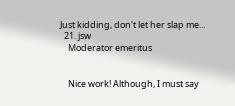Just kidding, don't let her slap me...
  21. jsw
    Moderator emeritus


    Nice work! Although, I must say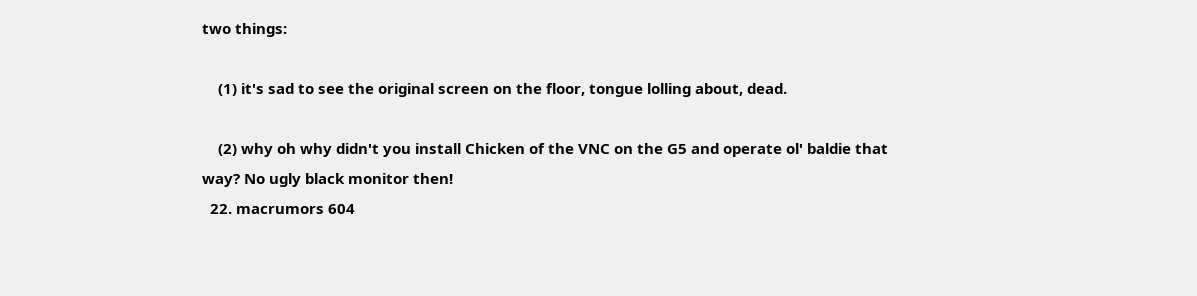two things:

    (1) it's sad to see the original screen on the floor, tongue lolling about, dead.

    (2) why oh why didn't you install Chicken of the VNC on the G5 and operate ol' baldie that way? No ugly black monitor then!
  22. macrumors 604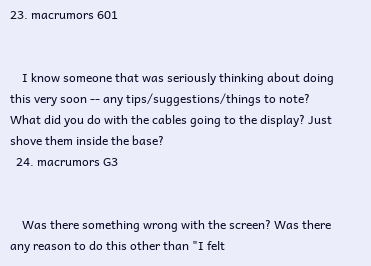23. macrumors 601


    I know someone that was seriously thinking about doing this very soon -- any tips/suggestions/things to note? What did you do with the cables going to the display? Just shove them inside the base?
  24. macrumors G3


    Was there something wrong with the screen? Was there any reason to do this other than "I felt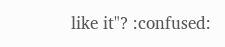like it"? :confused: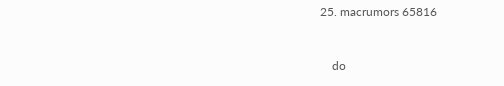25. macrumors 65816


    do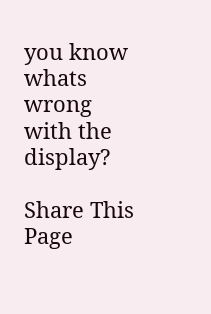you know whats wrong with the display?

Share This Page